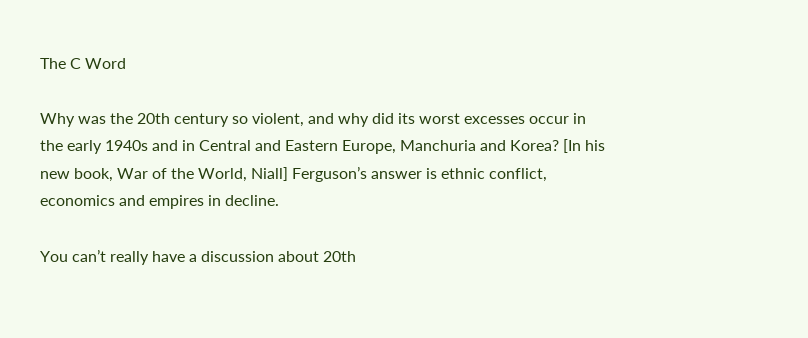The C Word

Why was the 20th century so violent, and why did its worst excesses occur in the early 1940s and in Central and Eastern Europe, Manchuria and Korea? [In his new book, War of the World, Niall] Ferguson’s answer is ethnic conflict, economics and empires in decline.

You can’t really have a discussion about 20th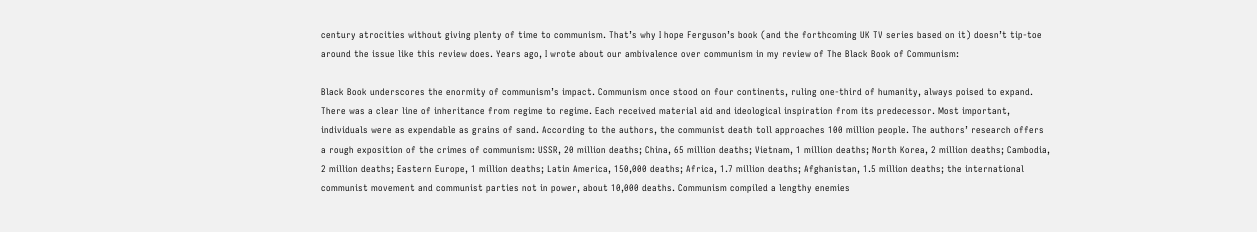century atrocities without giving plenty of time to communism. That’s why I hope Ferguson’s book (and the forthcoming UK TV series based on it) doesn’t tip-toe around the issue like this review does. Years ago, I wrote about our ambivalence over communism in my review of The Black Book of Communism:

Black Book underscores the enormity of communism’s impact. Communism once stood on four continents, ruling one-third of humanity, always poised to expand. There was a clear line of inheritance from regime to regime. Each received material aid and ideological inspiration from its predecessor. Most important, individuals were as expendable as grains of sand. According to the authors, the communist death toll approaches 100 million people. The authors’ research offers a rough exposition of the crimes of communism: USSR, 20 million deaths; China, 65 million deaths; Vietnam, 1 million deaths; North Korea, 2 million deaths; Cambodia, 2 million deaths; Eastern Europe, 1 million deaths; Latin America, 150,000 deaths; Africa, 1.7 million deaths; Afghanistan, 1.5 million deaths; the international communist movement and communist parties not in power, about 10,000 deaths. Communism compiled a lengthy enemies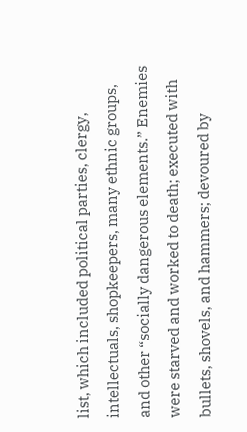list, which included political parties, clergy, intellectuals, shopkeepers, many ethnic groups, and other “socially dangerous elements.” Enemies were starved and worked to death; executed with bullets, shovels, and hammers; devoured by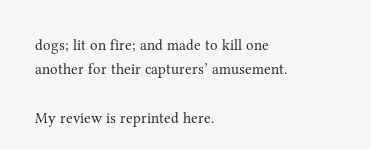dogs; lit on fire; and made to kill one another for their capturers’ amusement.

My review is reprinted here.